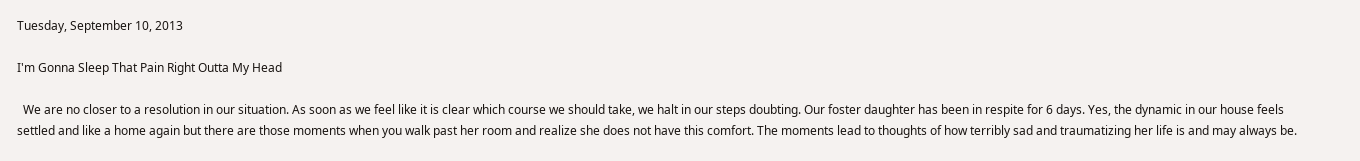Tuesday, September 10, 2013

I'm Gonna Sleep That Pain Right Outta My Head

  We are no closer to a resolution in our situation. As soon as we feel like it is clear which course we should take, we halt in our steps doubting. Our foster daughter has been in respite for 6 days. Yes, the dynamic in our house feels settled and like a home again but there are those moments when you walk past her room and realize she does not have this comfort. The moments lead to thoughts of how terribly sad and traumatizing her life is and may always be.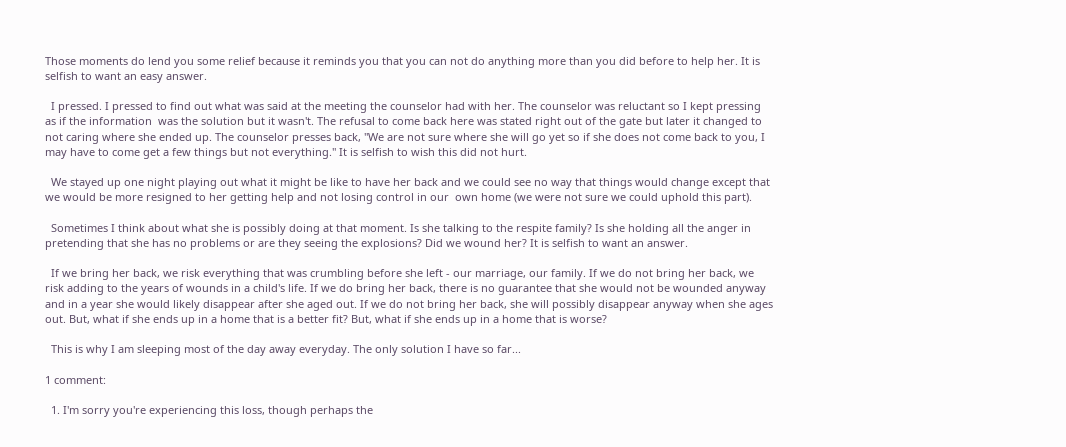Those moments do lend you some relief because it reminds you that you can not do anything more than you did before to help her. It is selfish to want an easy answer.

  I pressed. I pressed to find out what was said at the meeting the counselor had with her. The counselor was reluctant so I kept pressing as if the information  was the solution but it wasn't. The refusal to come back here was stated right out of the gate but later it changed to not caring where she ended up. The counselor presses back, "We are not sure where she will go yet so if she does not come back to you, I may have to come get a few things but not everything." It is selfish to wish this did not hurt.

  We stayed up one night playing out what it might be like to have her back and we could see no way that things would change except that we would be more resigned to her getting help and not losing control in our  own home (we were not sure we could uphold this part).

  Sometimes I think about what she is possibly doing at that moment. Is she talking to the respite family? Is she holding all the anger in pretending that she has no problems or are they seeing the explosions? Did we wound her? It is selfish to want an answer.

  If we bring her back, we risk everything that was crumbling before she left - our marriage, our family. If we do not bring her back, we risk adding to the years of wounds in a child's life. If we do bring her back, there is no guarantee that she would not be wounded anyway and in a year she would likely disappear after she aged out. If we do not bring her back, she will possibly disappear anyway when she ages out. But, what if she ends up in a home that is a better fit? But, what if she ends up in a home that is worse?

  This is why I am sleeping most of the day away everyday. The only solution I have so far...

1 comment:

  1. I'm sorry you're experiencing this loss, though perhaps the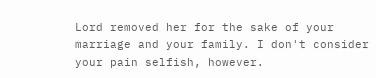Lord removed her for the sake of your marriage and your family. I don't consider your pain selfish, however.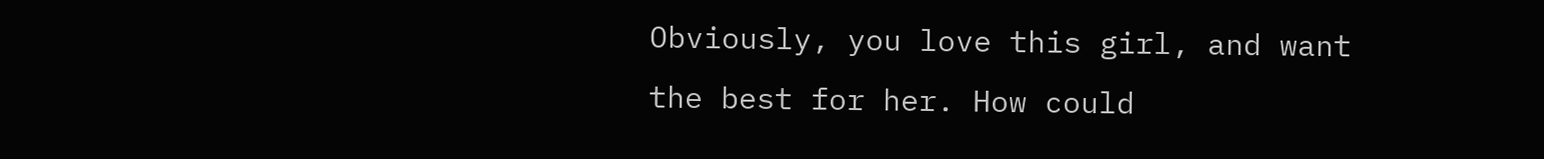Obviously, you love this girl, and want the best for her. How could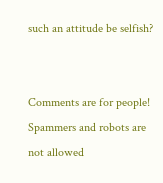such an attitude be selfish?


Comments are for people! Spammers and robots are not allowed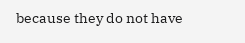because they do not have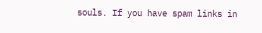souls. If you have spam links in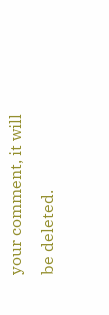your comment, it will be deleted.